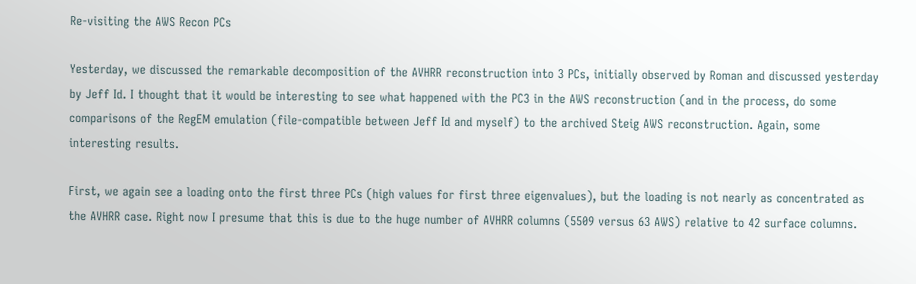Re-visiting the AWS Recon PCs

Yesterday, we discussed the remarkable decomposition of the AVHRR reconstruction into 3 PCs, initially observed by Roman and discussed yesterday by Jeff Id. I thought that it would be interesting to see what happened with the PC3 in the AWS reconstruction (and in the process, do some comparisons of the RegEM emulation (file-compatible between Jeff Id and myself) to the archived Steig AWS reconstruction. Again, some interesting results.

First, we again see a loading onto the first three PCs (high values for first three eigenvalues), but the loading is not nearly as concentrated as the AVHRR case. Right now I presume that this is due to the huge number of AVHRR columns (5509 versus 63 AWS) relative to 42 surface columns.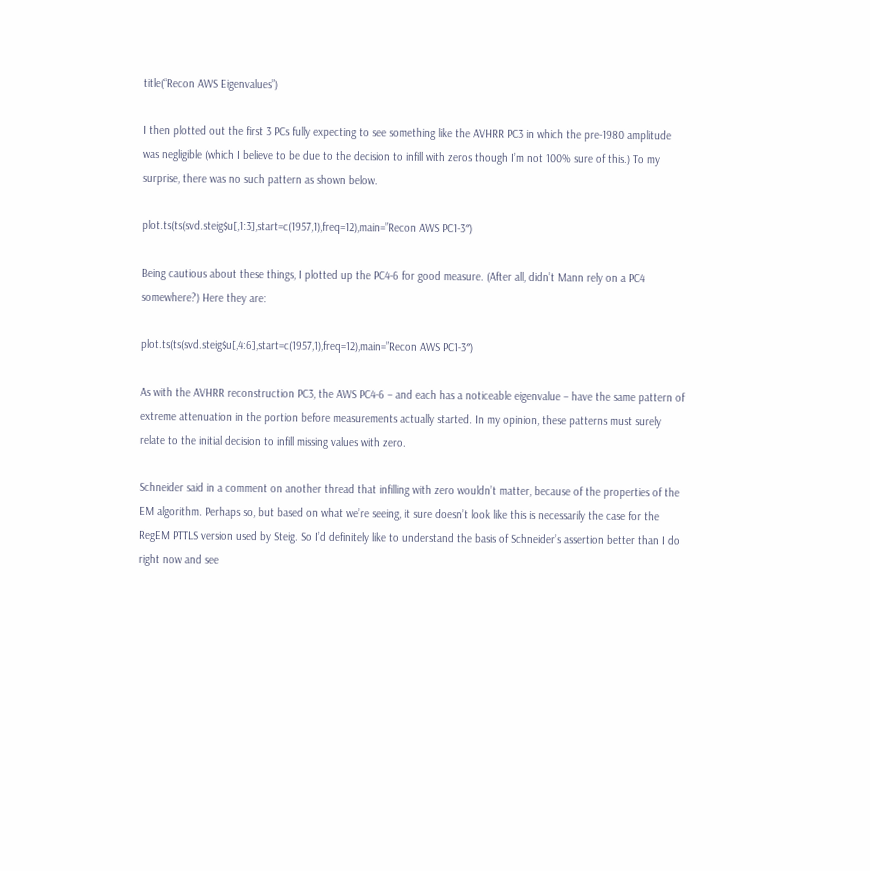title(“Recon AWS Eigenvalues”)

I then plotted out the first 3 PCs fully expecting to see something like the AVHRR PC3 in which the pre-1980 amplitude was negligible (which I believe to be due to the decision to infill with zeros though I’m not 100% sure of this.) To my surprise, there was no such pattern as shown below.

plot.ts(ts(svd.steig$u[,1:3],start=c(1957,1),freq=12),main=”Recon AWS PC1-3″)

Being cautious about these things, I plotted up the PC4-6 for good measure. (After all, didn’t Mann rely on a PC4 somewhere?) Here they are:

plot.ts(ts(svd.steig$u[,4:6],start=c(1957,1),freq=12),main=”Recon AWS PC1-3″)

As with the AVHRR reconstruction PC3, the AWS PC4-6 – and each has a noticeable eigenvalue – have the same pattern of extreme attenuation in the portion before measurements actually started. In my opinion, these patterns must surely relate to the initial decision to infill missing values with zero.

Schneider said in a comment on another thread that infilling with zero wouldn’t matter, because of the properties of the EM algorithm. Perhaps so, but based on what we’re seeing, it sure doesn’t look like this is necessarily the case for the RegEM PTTLS version used by Steig. So I’d definitely like to understand the basis of Schneider’s assertion better than I do right now and see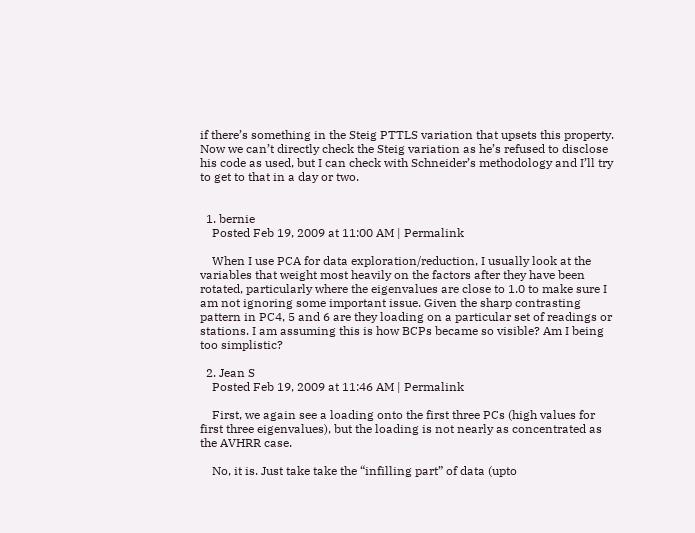if there’s something in the Steig PTTLS variation that upsets this property. Now we can’t directly check the Steig variation as he’s refused to disclose his code as used, but I can check with Schneider’s methodology and I’ll try to get to that in a day or two.


  1. bernie
    Posted Feb 19, 2009 at 11:00 AM | Permalink

    When I use PCA for data exploration/reduction, I usually look at the variables that weight most heavily on the factors after they have been rotated, particularly where the eigenvalues are close to 1.0 to make sure I am not ignoring some important issue. Given the sharp contrasting pattern in PC4, 5 and 6 are they loading on a particular set of readings or stations. I am assuming this is how BCPs became so visible? Am I being too simplistic?

  2. Jean S
    Posted Feb 19, 2009 at 11:46 AM | Permalink

    First, we again see a loading onto the first three PCs (high values for first three eigenvalues), but the loading is not nearly as concentrated as the AVHRR case.

    No, it is. Just take take the “infilling part” of data (upto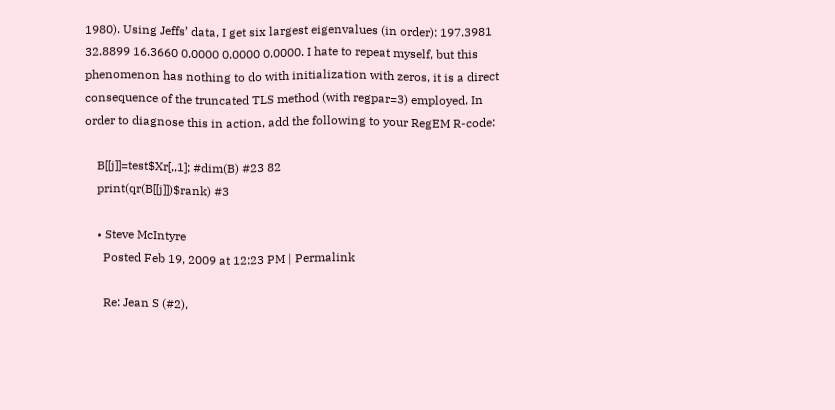1980). Using Jeffs’ data, I get six largest eigenvalues (in order): 197.3981 32.8899 16.3660 0.0000 0.0000 0.0000. I hate to repeat myself, but this phenomenon has nothing to do with initialization with zeros, it is a direct consequence of the truncated TLS method (with regpar=3) employed. In order to diagnose this in action, add the following to your RegEM R-code:

    B[[j]]=test$Xr[,,1]; #dim(B) #23 82
    print(qr(B[[j]])$rank) #3

    • Steve McIntyre
      Posted Feb 19, 2009 at 12:23 PM | Permalink

      Re: Jean S (#2),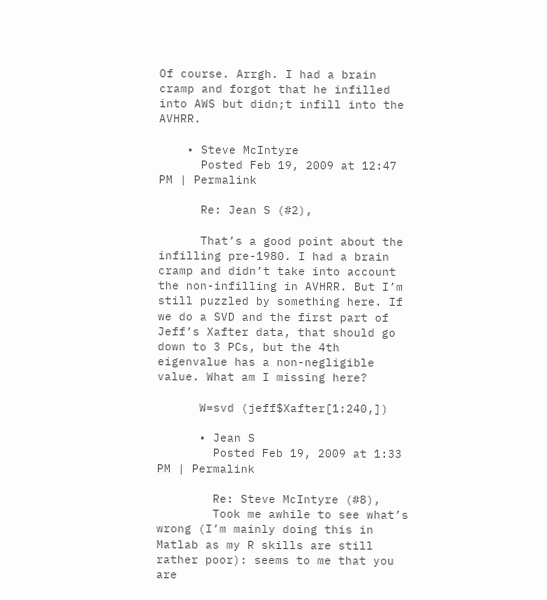Of course. Arrgh. I had a brain cramp and forgot that he infilled into AWS but didn;t infill into the AVHRR.

    • Steve McIntyre
      Posted Feb 19, 2009 at 12:47 PM | Permalink

      Re: Jean S (#2),

      That’s a good point about the infilling pre-1980. I had a brain cramp and didn’t take into account the non-infilling in AVHRR. But I’m still puzzled by something here. If we do a SVD and the first part of Jeff’s Xafter data, that should go down to 3 PCs, but the 4th eigenvalue has a non-negligible value. What am I missing here?

      W=svd (jeff$Xafter[1:240,])

      • Jean S
        Posted Feb 19, 2009 at 1:33 PM | Permalink

        Re: Steve McIntyre (#8),
        Took me awhile to see what’s wrong (I’m mainly doing this in Matlab as my R skills are still rather poor): seems to me that you are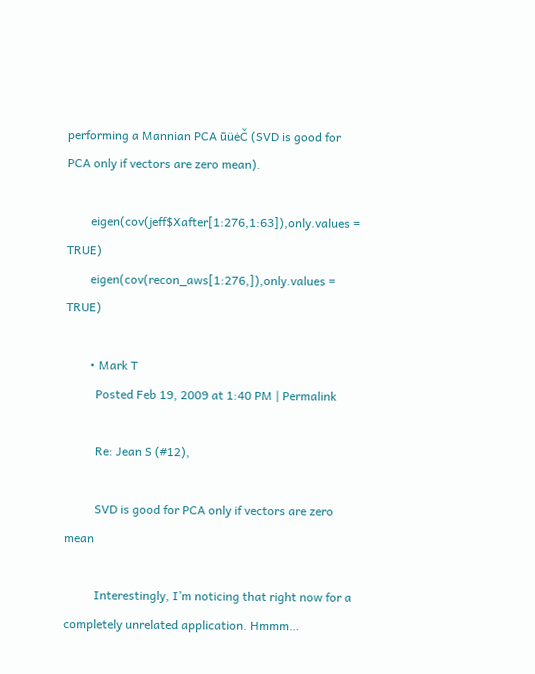performing a Mannian PCA ūüėČ (SVD is good for PCA only if vectors are zero mean).

        eigen(cov(jeff$Xafter[1:276,1:63]),only.values = TRUE)
        eigen(cov(recon_aws[1:276,]),only.values = TRUE)

        • Mark T
          Posted Feb 19, 2009 at 1:40 PM | Permalink

          Re: Jean S (#12),

          SVD is good for PCA only if vectors are zero mean

          Interestingly, I’m noticing that right now for a completely unrelated application. Hmmm…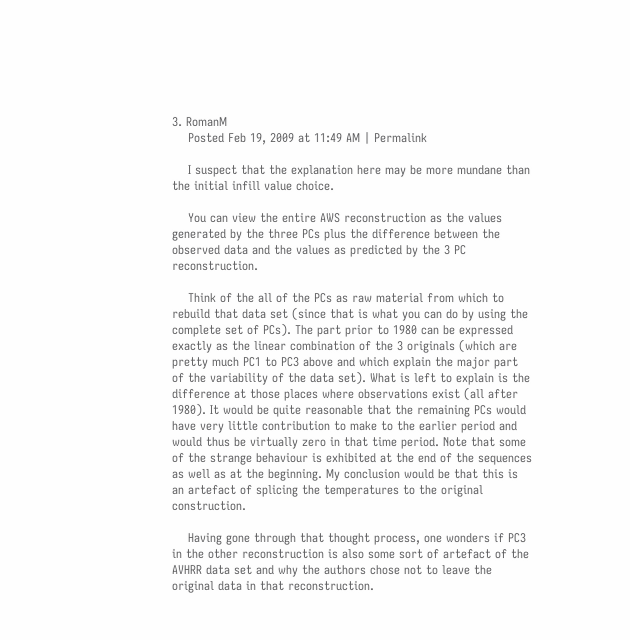3. RomanM
    Posted Feb 19, 2009 at 11:49 AM | Permalink

    I suspect that the explanation here may be more mundane than the initial infill value choice.

    You can view the entire AWS reconstruction as the values generated by the three PCs plus the difference between the observed data and the values as predicted by the 3 PC reconstruction.

    Think of the all of the PCs as raw material from which to rebuild that data set (since that is what you can do by using the complete set of PCs). The part prior to 1980 can be expressed exactly as the linear combination of the 3 originals (which are pretty much PC1 to PC3 above and which explain the major part of the variability of the data set). What is left to explain is the difference at those places where observations exist (all after 1980). It would be quite reasonable that the remaining PCs would have very little contribution to make to the earlier period and would thus be virtually zero in that time period. Note that some of the strange behaviour is exhibited at the end of the sequences as well as at the beginning. My conclusion would be that this is an artefact of splicing the temperatures to the original construction.

    Having gone through that thought process, one wonders if PC3 in the other reconstruction is also some sort of artefact of the AVHRR data set and why the authors chose not to leave the original data in that reconstruction.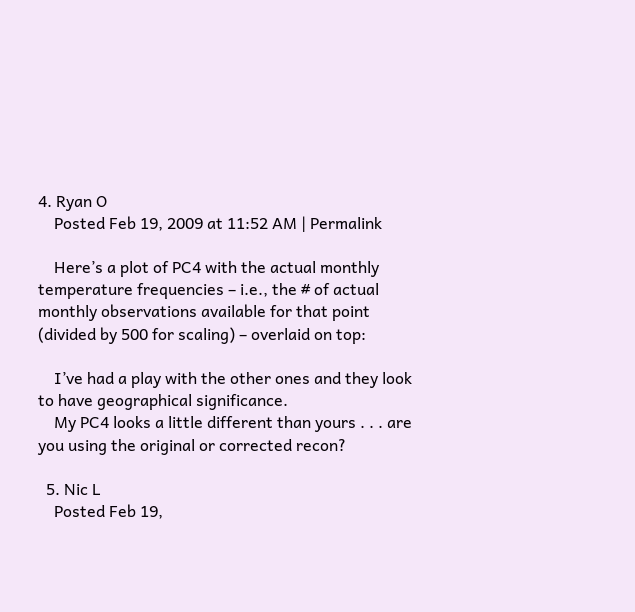4. Ryan O
    Posted Feb 19, 2009 at 11:52 AM | Permalink

    Here’s a plot of PC4 with the actual monthly temperature frequencies – i.e., the # of actual monthly observations available for that point (divided by 500 for scaling) – overlaid on top:

    I’ve had a play with the other ones and they look to have geographical significance.
    My PC4 looks a little different than yours . . . are you using the original or corrected recon?

  5. Nic L
    Posted Feb 19,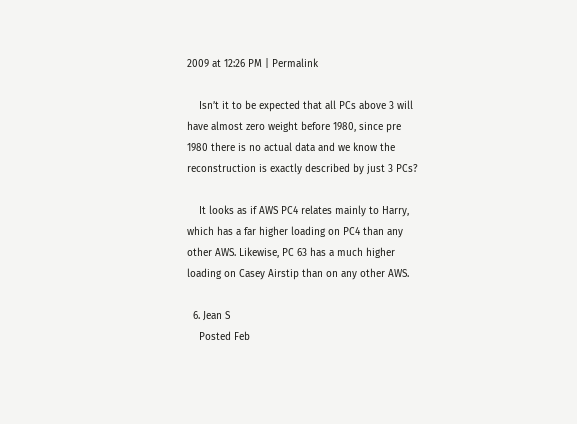2009 at 12:26 PM | Permalink

    Isn’t it to be expected that all PCs above 3 will have almost zero weight before 1980, since pre 1980 there is no actual data and we know the reconstruction is exactly described by just 3 PCs?

    It looks as if AWS PC4 relates mainly to Harry, which has a far higher loading on PC4 than any other AWS. Likewise, PC 63 has a much higher loading on Casey Airstip than on any other AWS.

  6. Jean S
    Posted Feb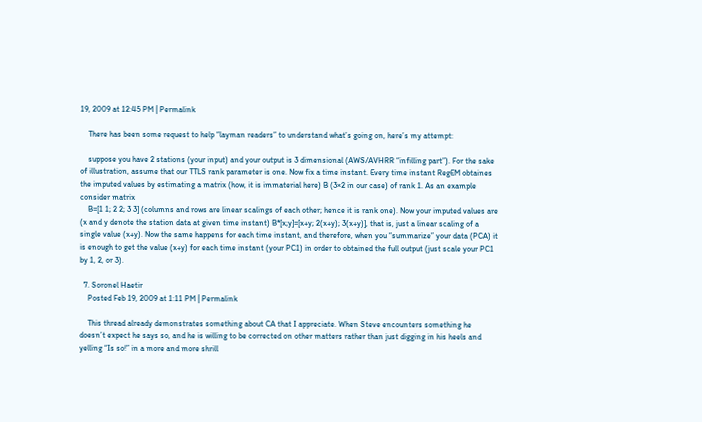19, 2009 at 12:45 PM | Permalink

    There has been some request to help “layman readers” to understand what’s going on, here’s my attempt:

    suppose you have 2 stations (your input) and your output is 3 dimensional (AWS/AVHRR “infilling part”). For the sake of illustration, assume that our TTLS rank parameter is one. Now fix a time instant. Every time instant RegEM obtaines the imputed values by estimating a matrix (how, it is immaterial here) B (3×2 in our case) of rank 1. As an example consider matrix
    B=[1 1; 2 2; 3 3] (columns and rows are linear scalings of each other; hence it is rank one). Now your imputed values are (x and y denote the station data at given time instant) B*[x;y]=[x+y; 2(x+y); 3(x+y)], that is, just a linear scaling of a single value (x+y). Now the same happens for each time instant, and therefore, when you “summarize” your data (PCA) it is enough to get the value (x+y) for each time instant (your PC1) in order to obtained the full output (just scale your PC1 by 1, 2, or 3).

  7. Soronel Haetir
    Posted Feb 19, 2009 at 1:11 PM | Permalink

    This thread already demonstrates something about CA that I appreciate. When Steve encounters something he doesn’t expect he says so, and he is willing to be corrected on other matters rather than just digging in his heels and yelling “Is so!” in a more and more shrill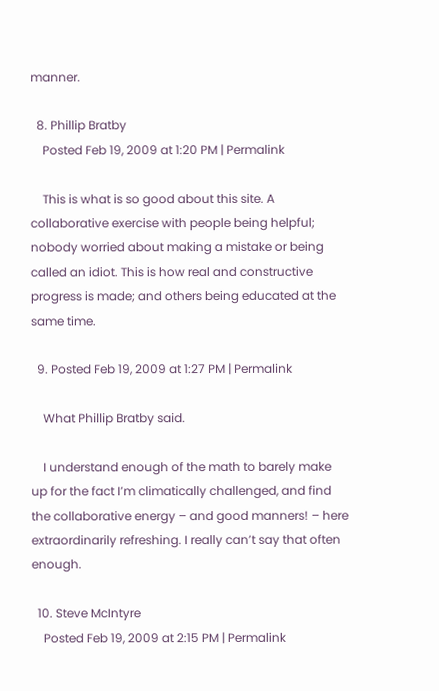manner.

  8. Phillip Bratby
    Posted Feb 19, 2009 at 1:20 PM | Permalink

    This is what is so good about this site. A collaborative exercise with people being helpful; nobody worried about making a mistake or being called an idiot. This is how real and constructive progress is made; and others being educated at the same time.

  9. Posted Feb 19, 2009 at 1:27 PM | Permalink

    What Phillip Bratby said.

    I understand enough of the math to barely make up for the fact I’m climatically challenged, and find the collaborative energy – and good manners! – here extraordinarily refreshing. I really can’t say that often enough.

  10. Steve McIntyre
    Posted Feb 19, 2009 at 2:15 PM | Permalink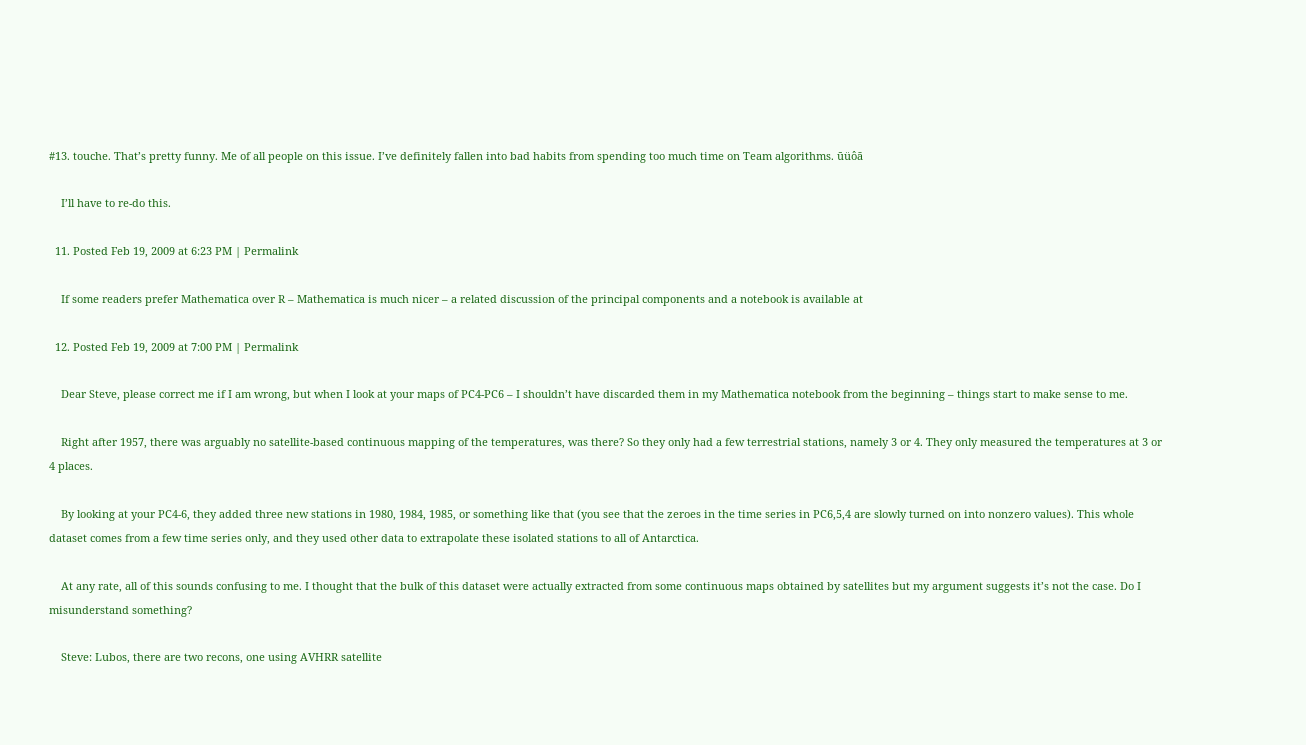#13. touche. That’s pretty funny. Me of all people on this issue. I’ve definitely fallen into bad habits from spending too much time on Team algorithms. ūüôā

    I’ll have to re-do this.

  11. Posted Feb 19, 2009 at 6:23 PM | Permalink

    If some readers prefer Mathematica over R – Mathematica is much nicer – a related discussion of the principal components and a notebook is available at

  12. Posted Feb 19, 2009 at 7:00 PM | Permalink

    Dear Steve, please correct me if I am wrong, but when I look at your maps of PC4-PC6 – I shouldn’t have discarded them in my Mathematica notebook from the beginning – things start to make sense to me.

    Right after 1957, there was arguably no satellite-based continuous mapping of the temperatures, was there? So they only had a few terrestrial stations, namely 3 or 4. They only measured the temperatures at 3 or 4 places.

    By looking at your PC4-6, they added three new stations in 1980, 1984, 1985, or something like that (you see that the zeroes in the time series in PC6,5,4 are slowly turned on into nonzero values). This whole dataset comes from a few time series only, and they used other data to extrapolate these isolated stations to all of Antarctica.

    At any rate, all of this sounds confusing to me. I thought that the bulk of this dataset were actually extracted from some continuous maps obtained by satellites but my argument suggests it’s not the case. Do I misunderstand something?

    Steve: Lubos, there are two recons, one using AVHRR satellite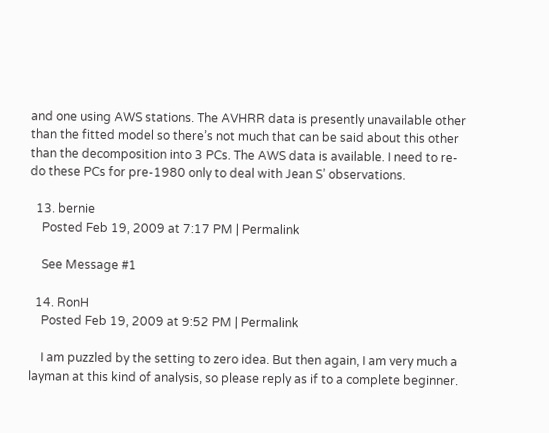and one using AWS stations. The AVHRR data is presently unavailable other than the fitted model so there’s not much that can be said about this other than the decomposition into 3 PCs. The AWS data is available. I need to re-do these PCs for pre-1980 only to deal with Jean S’ observations.

  13. bernie
    Posted Feb 19, 2009 at 7:17 PM | Permalink

    See Message #1

  14. RonH
    Posted Feb 19, 2009 at 9:52 PM | Permalink

    I am puzzled by the setting to zero idea. But then again, I am very much a layman at this kind of analysis, so please reply as if to a complete beginner.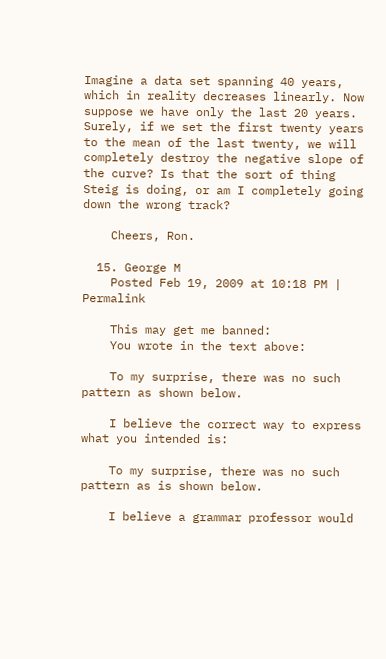Imagine a data set spanning 40 years, which in reality decreases linearly. Now suppose we have only the last 20 years. Surely, if we set the first twenty years to the mean of the last twenty, we will completely destroy the negative slope of the curve? Is that the sort of thing Steig is doing, or am I completely going down the wrong track?

    Cheers, Ron.

  15. George M
    Posted Feb 19, 2009 at 10:18 PM | Permalink

    This may get me banned:
    You wrote in the text above:

    To my surprise, there was no such pattern as shown below.

    I believe the correct way to express what you intended is:

    To my surprise, there was no such pattern as is shown below.

    I believe a grammar professor would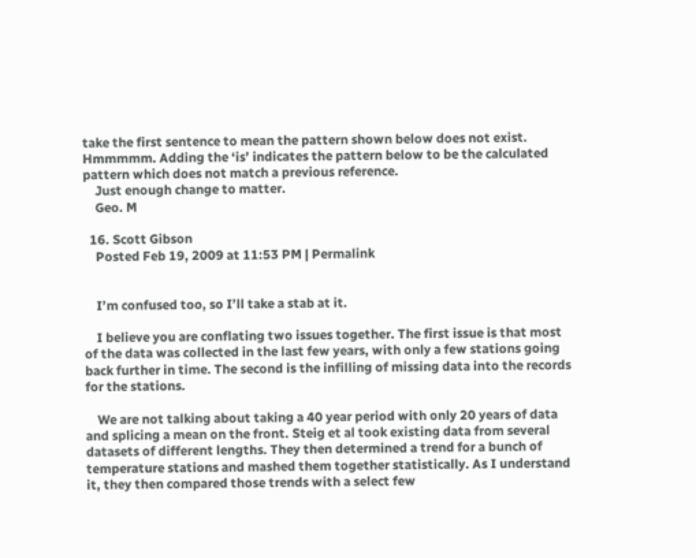take the first sentence to mean the pattern shown below does not exist. Hmmmmm. Adding the ‘is’ indicates the pattern below to be the calculated pattern which does not match a previous reference.
    Just enough change to matter.
    Geo. M

  16. Scott Gibson
    Posted Feb 19, 2009 at 11:53 PM | Permalink


    I’m confused too, so I’ll take a stab at it.

    I believe you are conflating two issues together. The first issue is that most of the data was collected in the last few years, with only a few stations going back further in time. The second is the infilling of missing data into the records for the stations.

    We are not talking about taking a 40 year period with only 20 years of data and splicing a mean on the front. Steig et al took existing data from several datasets of different lengths. They then determined a trend for a bunch of temperature stations and mashed them together statistically. As I understand it, they then compared those trends with a select few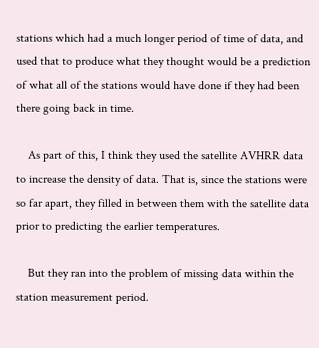stations which had a much longer period of time of data, and used that to produce what they thought would be a prediction of what all of the stations would have done if they had been there going back in time.

    As part of this, I think they used the satellite AVHRR data to increase the density of data. That is, since the stations were so far apart, they filled in between them with the satellite data prior to predicting the earlier temperatures.

    But they ran into the problem of missing data within the station measurement period.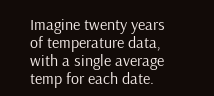Imagine twenty years of temperature data, with a single average temp for each date.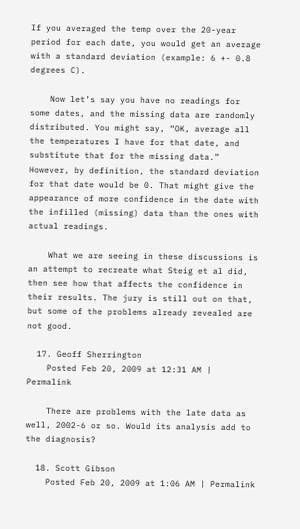If you averaged the temp over the 20-year period for each date, you would get an average with a standard deviation (example: 6 +- 0.8 degrees C).

    Now let’s say you have no readings for some dates, and the missing data are randomly distributed. You might say, “OK, average all the temperatures I have for that date, and substitute that for the missing data.” However, by definition, the standard deviation for that date would be 0. That might give the appearance of more confidence in the date with the infilled (missing) data than the ones with actual readings.

    What we are seeing in these discussions is an attempt to recreate what Steig et al did, then see how that affects the confidence in their results. The jury is still out on that, but some of the problems already revealed are not good.

  17. Geoff Sherrington
    Posted Feb 20, 2009 at 12:31 AM | Permalink

    There are problems with the late data as well, 2002-6 or so. Would its analysis add to the diagnosis?

  18. Scott Gibson
    Posted Feb 20, 2009 at 1:06 AM | Permalink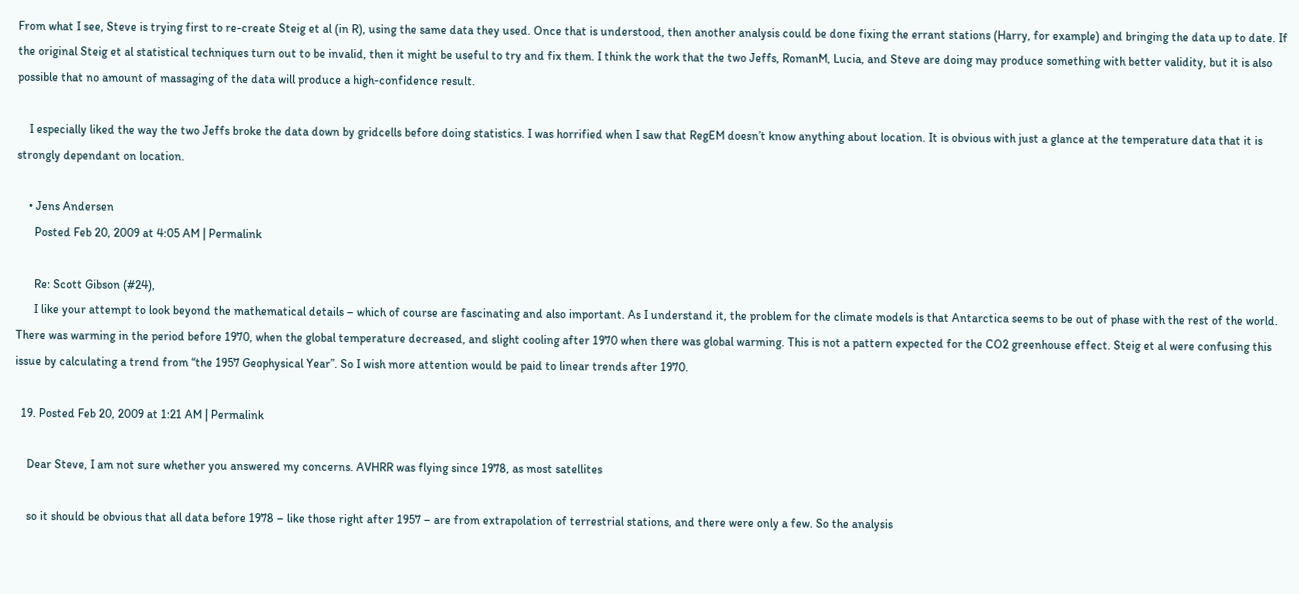From what I see, Steve is trying first to re-create Steig et al (in R), using the same data they used. Once that is understood, then another analysis could be done fixing the errant stations (Harry, for example) and bringing the data up to date. If the original Steig et al statistical techniques turn out to be invalid, then it might be useful to try and fix them. I think the work that the two Jeffs, RomanM, Lucia, and Steve are doing may produce something with better validity, but it is also possible that no amount of massaging of the data will produce a high-confidence result.

    I especially liked the way the two Jeffs broke the data down by gridcells before doing statistics. I was horrified when I saw that RegEM doesn’t know anything about location. It is obvious with just a glance at the temperature data that it is strongly dependant on location.

    • Jens Andersen
      Posted Feb 20, 2009 at 4:05 AM | Permalink

      Re: Scott Gibson (#24),
      I like your attempt to look beyond the mathematical details – which of course are fascinating and also important. As I understand it, the problem for the climate models is that Antarctica seems to be out of phase with the rest of the world. There was warming in the period before 1970, when the global temperature decreased, and slight cooling after 1970 when there was global warming. This is not a pattern expected for the CO2 greenhouse effect. Steig et al were confusing this issue by calculating a trend from “the 1957 Geophysical Year”. So I wish more attention would be paid to linear trends after 1970.

  19. Posted Feb 20, 2009 at 1:21 AM | Permalink

    Dear Steve, I am not sure whether you answered my concerns. AVHRR was flying since 1978, as most satellites

    so it should be obvious that all data before 1978 – like those right after 1957 – are from extrapolation of terrestrial stations, and there were only a few. So the analysis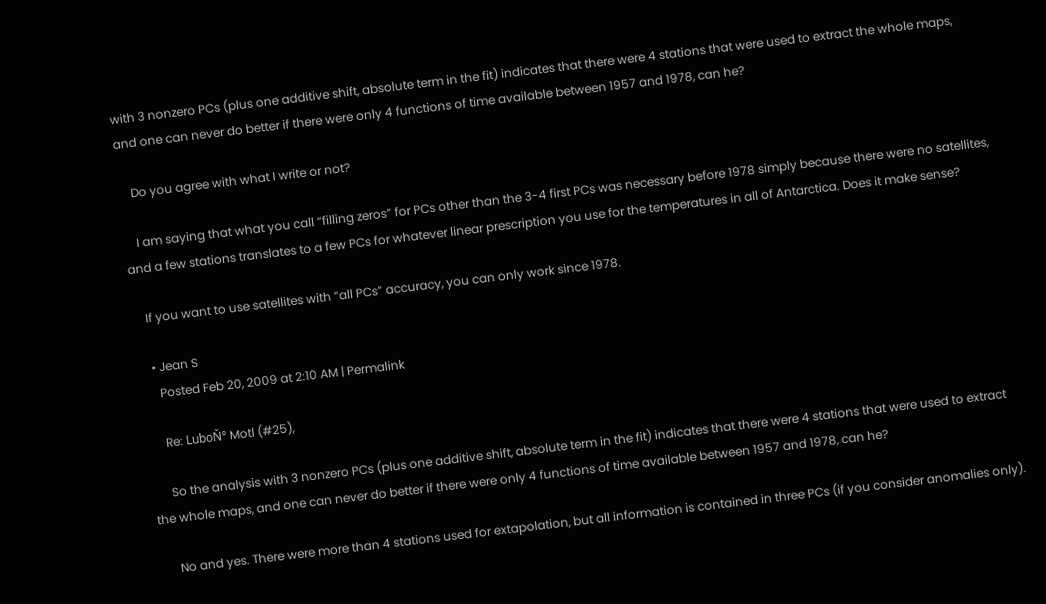with 3 nonzero PCs (plus one additive shift, absolute term in the fit) indicates that there were 4 stations that were used to extract the whole maps, and one can never do better if there were only 4 functions of time available between 1957 and 1978, can he?

    Do you agree with what I write or not?

    I am saying that what you call “filling zeros” for PCs other than the 3-4 first PCs was necessary before 1978 simply because there were no satellites, and a few stations translates to a few PCs for whatever linear prescription you use for the temperatures in all of Antarctica. Does it make sense?

    If you want to use satellites with “all PCs” accuracy, you can only work since 1978.

    • Jean S
      Posted Feb 20, 2009 at 2:10 AM | Permalink

      Re: LuboŇ° Motl (#25),

      So the analysis with 3 nonzero PCs (plus one additive shift, absolute term in the fit) indicates that there were 4 stations that were used to extract the whole maps, and one can never do better if there were only 4 functions of time available between 1957 and 1978, can he?

      No and yes. There were more than 4 stations used for extapolation, but all information is contained in three PCs (if you consider anomalies only).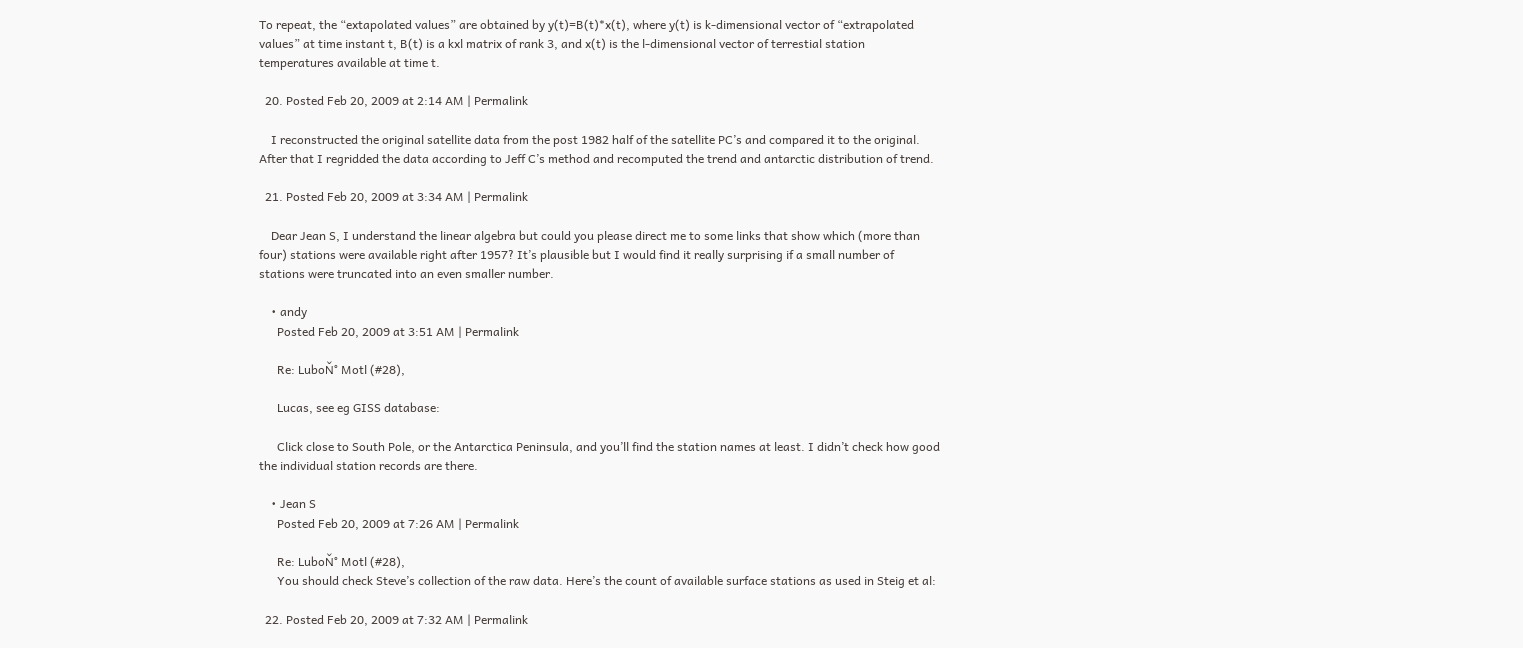To repeat, the “extapolated values” are obtained by y(t)=B(t)*x(t), where y(t) is k-dimensional vector of “extrapolated values” at time instant t, B(t) is a kxl matrix of rank 3, and x(t) is the l-dimensional vector of terrestial station temperatures available at time t.

  20. Posted Feb 20, 2009 at 2:14 AM | Permalink

    I reconstructed the original satellite data from the post 1982 half of the satellite PC’s and compared it to the original. After that I regridded the data according to Jeff C’s method and recomputed the trend and antarctic distribution of trend.

  21. Posted Feb 20, 2009 at 3:34 AM | Permalink

    Dear Jean S, I understand the linear algebra but could you please direct me to some links that show which (more than four) stations were available right after 1957? It’s plausible but I would find it really surprising if a small number of stations were truncated into an even smaller number.

    • andy
      Posted Feb 20, 2009 at 3:51 AM | Permalink

      Re: LuboŇ° Motl (#28),

      Lucas, see eg GISS database:

      Click close to South Pole, or the Antarctica Peninsula, and you’ll find the station names at least. I didn’t check how good the individual station records are there.

    • Jean S
      Posted Feb 20, 2009 at 7:26 AM | Permalink

      Re: LuboŇ° Motl (#28),
      You should check Steve’s collection of the raw data. Here’s the count of available surface stations as used in Steig et al:

  22. Posted Feb 20, 2009 at 7:32 AM | Permalink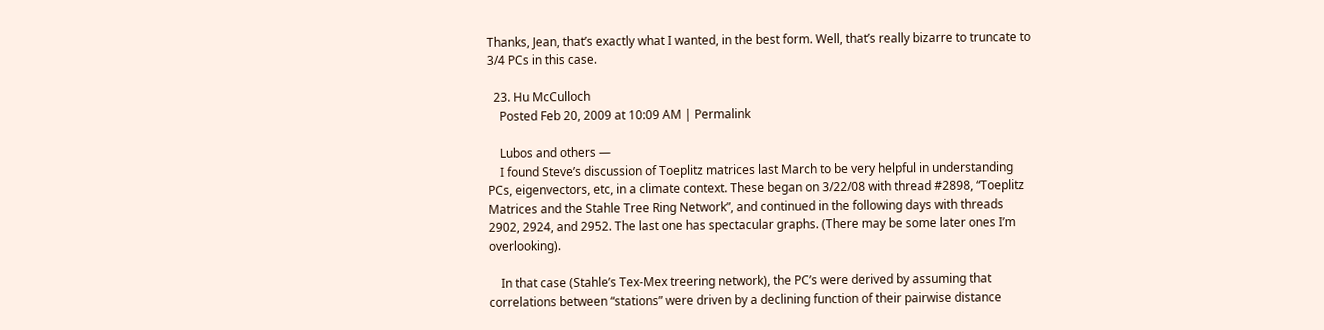Thanks, Jean, that’s exactly what I wanted, in the best form. Well, that’s really bizarre to truncate to 3/4 PCs in this case.

  23. Hu McCulloch
    Posted Feb 20, 2009 at 10:09 AM | Permalink

    Lubos and others —
    I found Steve’s discussion of Toeplitz matrices last March to be very helpful in understanding PCs, eigenvectors, etc, in a climate context. These began on 3/22/08 with thread #2898, “Toeplitz Matrices and the Stahle Tree Ring Network”, and continued in the following days with threads 2902, 2924, and 2952. The last one has spectacular graphs. (There may be some later ones I’m overlooking).

    In that case (Stahle’s Tex-Mex treering network), the PC’s were derived by assuming that correlations between “stations” were driven by a declining function of their pairwise distance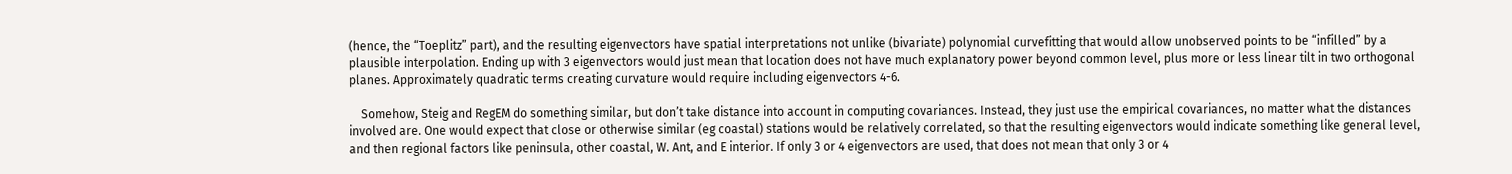(hence, the “Toeplitz” part), and the resulting eigenvectors have spatial interpretations not unlike (bivariate) polynomial curvefitting that would allow unobserved points to be “infilled” by a plausible interpolation. Ending up with 3 eigenvectors would just mean that location does not have much explanatory power beyond common level, plus more or less linear tilt in two orthogonal planes. Approximately quadratic terms creating curvature would require including eigenvectors 4-6.

    Somehow, Steig and RegEM do something similar, but don’t take distance into account in computing covariances. Instead, they just use the empirical covariances, no matter what the distances involved are. One would expect that close or otherwise similar (eg coastal) stations would be relatively correlated, so that the resulting eigenvectors would indicate something like general level, and then regional factors like peninsula, other coastal, W. Ant, and E interior. If only 3 or 4 eigenvectors are used, that does not mean that only 3 or 4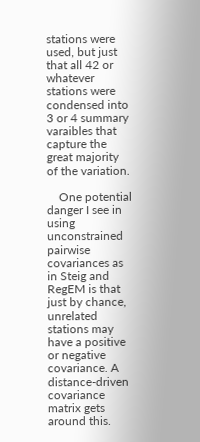stations were used, but just that all 42 or whatever stations were condensed into 3 or 4 summary varaibles that capture the great majority of the variation.

    One potential danger I see in using unconstrained pairwise covariances as in Steig and RegEM is that just by chance, unrelated stations may have a positive or negative covariance. A distance-driven covariance matrix gets around this.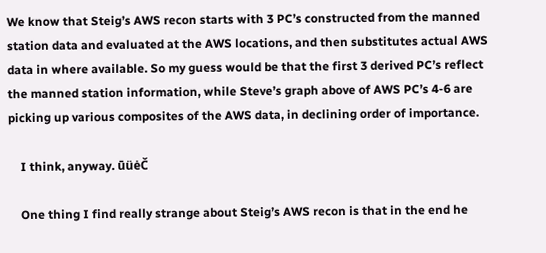We know that Steig’s AWS recon starts with 3 PC’s constructed from the manned station data and evaluated at the AWS locations, and then substitutes actual AWS data in where available. So my guess would be that the first 3 derived PC’s reflect the manned station information, while Steve’s graph above of AWS PC’s 4-6 are picking up various composites of the AWS data, in declining order of importance.

    I think, anyway. ūüėČ

    One thing I find really strange about Steig’s AWS recon is that in the end he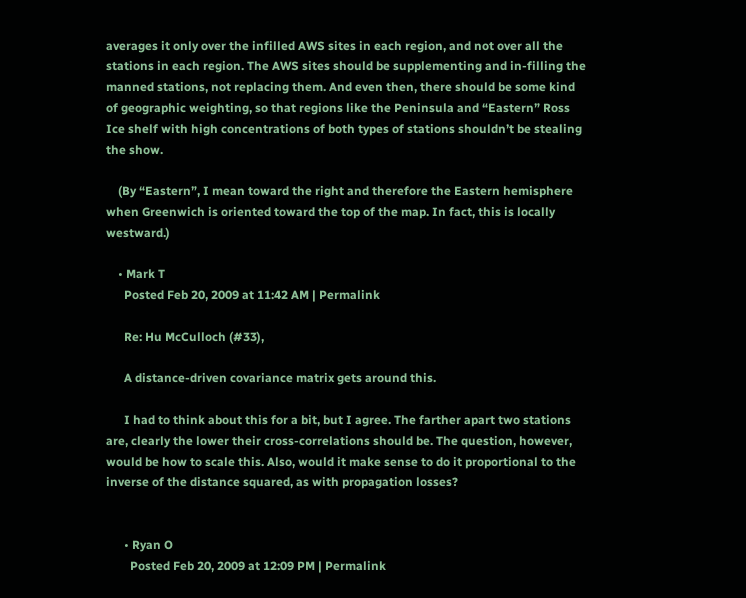averages it only over the infilled AWS sites in each region, and not over all the stations in each region. The AWS sites should be supplementing and in-filling the manned stations, not replacing them. And even then, there should be some kind of geographic weighting, so that regions like the Peninsula and “Eastern” Ross Ice shelf with high concentrations of both types of stations shouldn’t be stealing the show.

    (By “Eastern”, I mean toward the right and therefore the Eastern hemisphere when Greenwich is oriented toward the top of the map. In fact, this is locally westward.)

    • Mark T
      Posted Feb 20, 2009 at 11:42 AM | Permalink

      Re: Hu McCulloch (#33),

      A distance-driven covariance matrix gets around this.

      I had to think about this for a bit, but I agree. The farther apart two stations are, clearly the lower their cross-correlations should be. The question, however, would be how to scale this. Also, would it make sense to do it proportional to the inverse of the distance squared, as with propagation losses?


      • Ryan O
        Posted Feb 20, 2009 at 12:09 PM | Permalink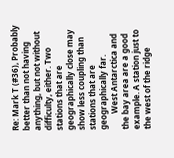Re: Mark T (#36), Probably better than not having anything, but not without difficulty, either. Two stations that are geographically close may show less coupling than stations that are geographically far.
        West Antarctica and the bay area are a good example. A station just to the west of the ridge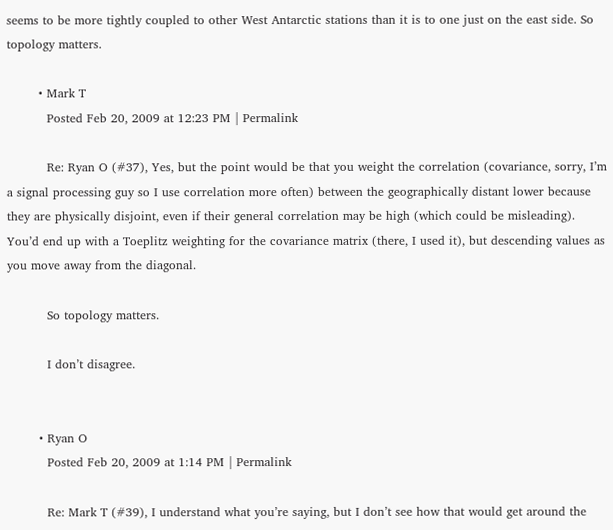seems to be more tightly coupled to other West Antarctic stations than it is to one just on the east side. So topology matters.

        • Mark T
          Posted Feb 20, 2009 at 12:23 PM | Permalink

          Re: Ryan O (#37), Yes, but the point would be that you weight the correlation (covariance, sorry, I’m a signal processing guy so I use correlation more often) between the geographically distant lower because they are physically disjoint, even if their general correlation may be high (which could be misleading). You’d end up with a Toeplitz weighting for the covariance matrix (there, I used it), but descending values as you move away from the diagonal.

          So topology matters.

          I don’t disagree.


        • Ryan O
          Posted Feb 20, 2009 at 1:14 PM | Permalink

          Re: Mark T (#39), I understand what you’re saying, but I don’t see how that would get around the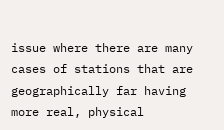issue where there are many cases of stations that are geographically far having more real, physical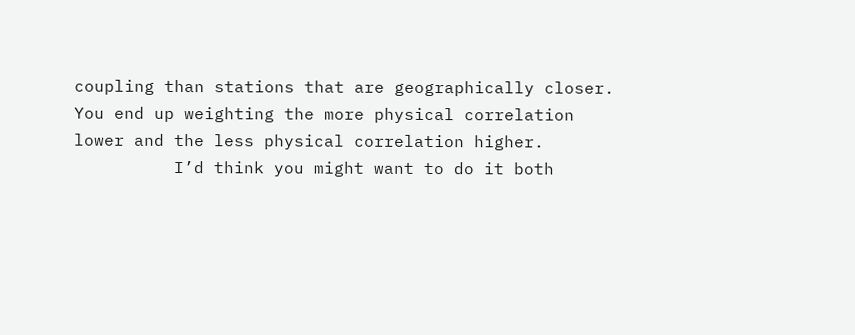coupling than stations that are geographically closer. You end up weighting the more physical correlation lower and the less physical correlation higher.
          I’d think you might want to do it both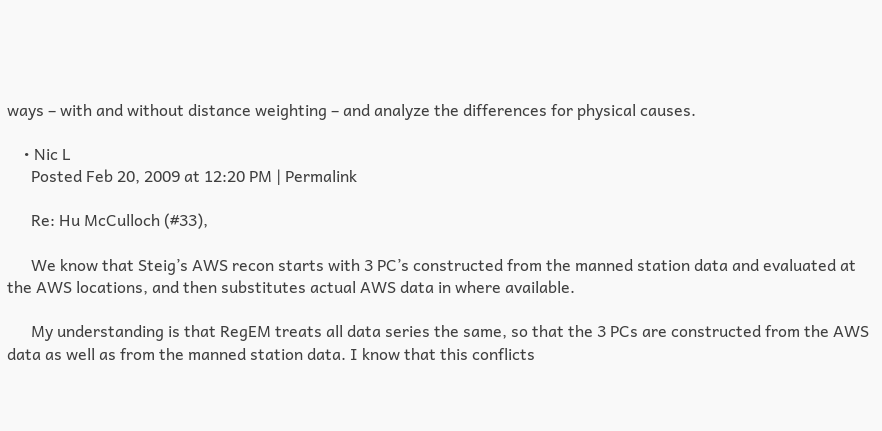ways – with and without distance weighting – and analyze the differences for physical causes.

    • Nic L
      Posted Feb 20, 2009 at 12:20 PM | Permalink

      Re: Hu McCulloch (#33),

      We know that Steig’s AWS recon starts with 3 PC’s constructed from the manned station data and evaluated at the AWS locations, and then substitutes actual AWS data in where available.

      My understanding is that RegEM treats all data series the same, so that the 3 PCs are constructed from the AWS data as well as from the manned station data. I know that this conflicts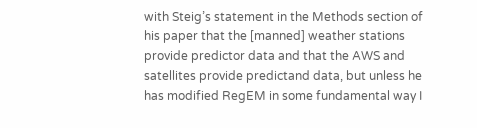with Steig’s statement in the Methods section of his paper that the [manned] weather stations provide predictor data and that the AWS and satellites provide predictand data, but unless he has modified RegEM in some fundamental way I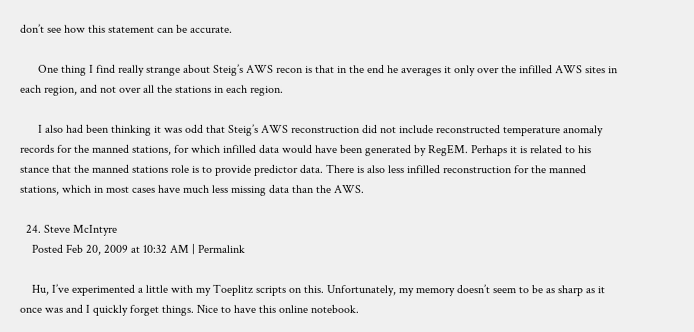don’t see how this statement can be accurate.

      One thing I find really strange about Steig’s AWS recon is that in the end he averages it only over the infilled AWS sites in each region, and not over all the stations in each region.

      I also had been thinking it was odd that Steig’s AWS reconstruction did not include reconstructed temperature anomaly records for the manned stations, for which infilled data would have been generated by RegEM. Perhaps it is related to his stance that the manned stations role is to provide predictor data. There is also less infilled reconstruction for the manned stations, which in most cases have much less missing data than the AWS.

  24. Steve McIntyre
    Posted Feb 20, 2009 at 10:32 AM | Permalink

    Hu, I’ve experimented a little with my Toeplitz scripts on this. Unfortunately, my memory doesn’t seem to be as sharp as it once was and I quickly forget things. Nice to have this online notebook.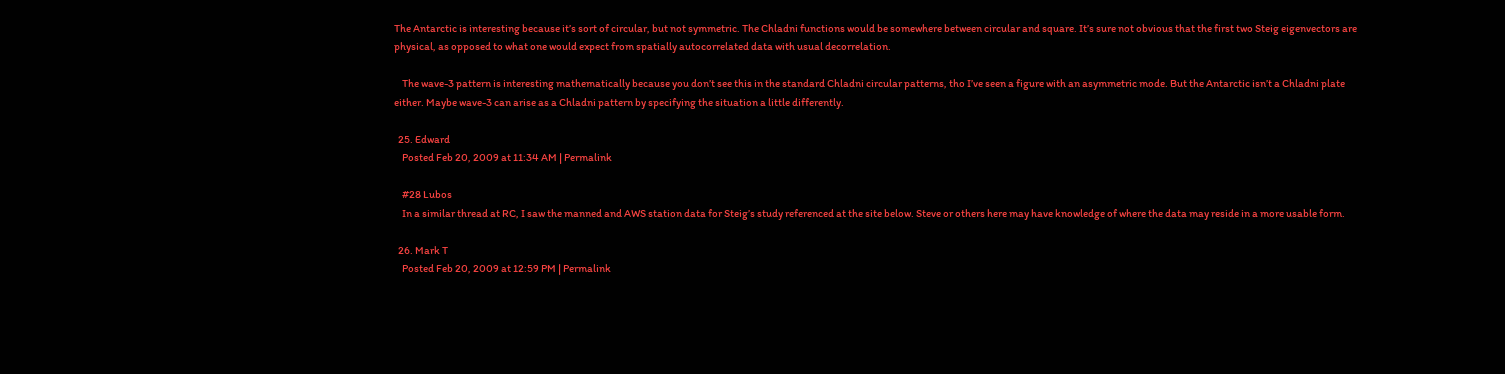The Antarctic is interesting because it’s sort of circular, but not symmetric. The Chladni functions would be somewhere between circular and square. It’s sure not obvious that the first two Steig eigenvectors are physical, as opposed to what one would expect from spatially autocorrelated data with usual decorrelation.

    The wave-3 pattern is interesting mathematically because you don’t see this in the standard Chladni circular patterns, tho I’ve seen a figure with an asymmetric mode. But the Antarctic isn’t a Chladni plate either. Maybe wave-3 can arise as a Chladni pattern by specifying the situation a little differently.

  25. Edward
    Posted Feb 20, 2009 at 11:34 AM | Permalink

    #28 Lubos
    In a similar thread at RC, I saw the manned and AWS station data for Steig’s study referenced at the site below. Steve or others here may have knowledge of where the data may reside in a more usable form.

  26. Mark T
    Posted Feb 20, 2009 at 12:59 PM | Permalink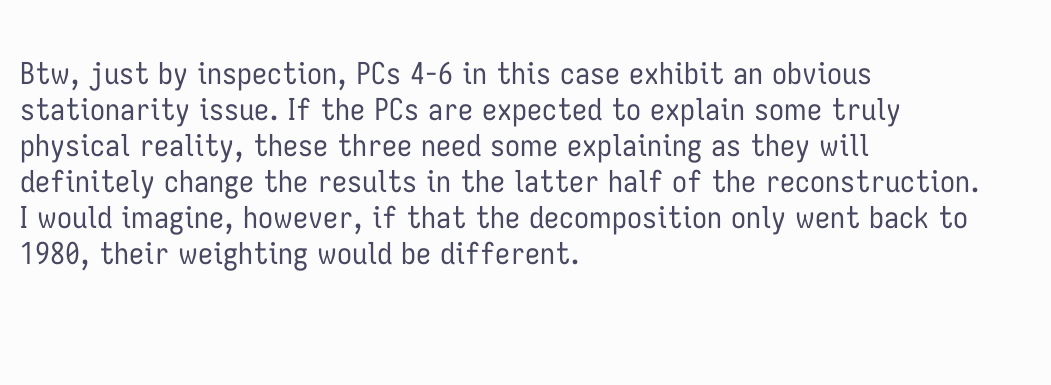Btw, just by inspection, PCs 4-6 in this case exhibit an obvious stationarity issue. If the PCs are expected to explain some truly physical reality, these three need some explaining as they will definitely change the results in the latter half of the reconstruction. I would imagine, however, if that the decomposition only went back to 1980, their weighting would be different.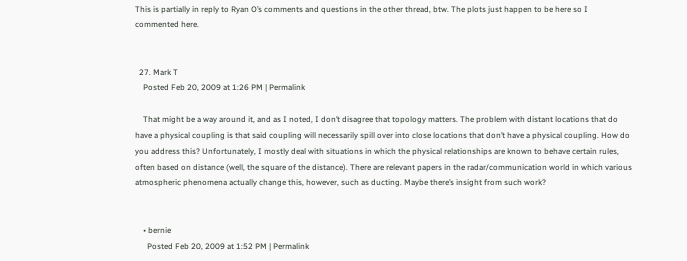This is partially in reply to Ryan O’s comments and questions in the other thread, btw. The plots just happen to be here so I commented here.


  27. Mark T
    Posted Feb 20, 2009 at 1:26 PM | Permalink

    That might be a way around it, and as I noted, I don’t disagree that topology matters. The problem with distant locations that do have a physical coupling is that said coupling will necessarily spill over into close locations that don’t have a physical coupling. How do you address this? Unfortunately, I mostly deal with situations in which the physical relationships are known to behave certain rules, often based on distance (well, the square of the distance). There are relevant papers in the radar/communication world in which various atmospheric phenomena actually change this, however, such as ducting. Maybe there’s insight from such work?


    • bernie
      Posted Feb 20, 2009 at 1:52 PM | Permalink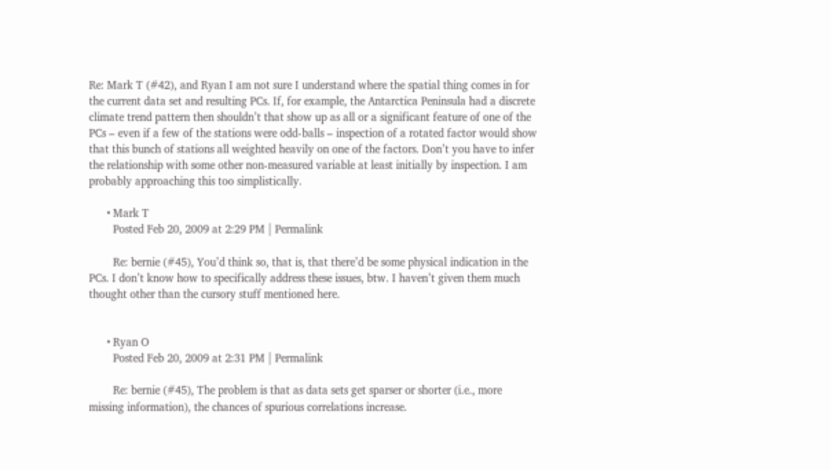Re: Mark T (#42), and Ryan I am not sure I understand where the spatial thing comes in for the current data set and resulting PCs. If, for example, the Antarctica Peninsula had a discrete climate trend pattern then shouldn’t that show up as all or a significant feature of one of the PCs – even if a few of the stations were odd-balls – inspection of a rotated factor would show that this bunch of stations all weighted heavily on one of the factors. Don’t you have to infer the relationship with some other non-measured variable at least initially by inspection. I am probably approaching this too simplistically.

      • Mark T
        Posted Feb 20, 2009 at 2:29 PM | Permalink

        Re: bernie (#45), You’d think so, that is, that there’d be some physical indication in the PCs. I don’t know how to specifically address these issues, btw. I haven’t given them much thought other than the cursory stuff mentioned here.


      • Ryan O
        Posted Feb 20, 2009 at 2:31 PM | Permalink

        Re: bernie (#45), The problem is that as data sets get sparser or shorter (i.e., more missing information), the chances of spurious correlations increase.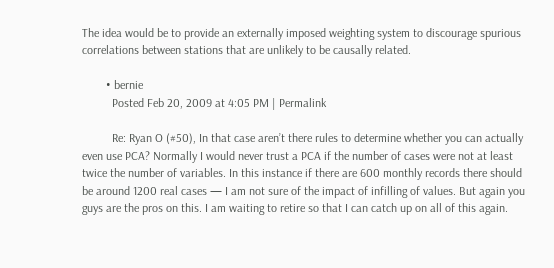The idea would be to provide an externally imposed weighting system to discourage spurious correlations between stations that are unlikely to be causally related.

        • bernie
          Posted Feb 20, 2009 at 4:05 PM | Permalink

          Re: Ryan O (#50), In that case aren’t there rules to determine whether you can actually even use PCA? Normally I would never trust a PCA if the number of cases were not at least twice the number of variables. In this instance if there are 600 monthly records there should be around 1200 real cases — I am not sure of the impact of infilling of values. But again you guys are the pros on this. I am waiting to retire so that I can catch up on all of this again.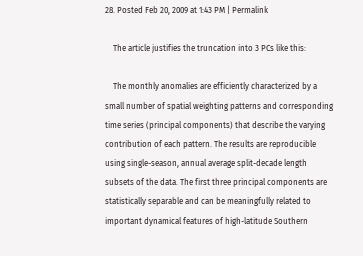28. Posted Feb 20, 2009 at 1:43 PM | Permalink

    The article justifies the truncation into 3 PCs like this:

    The monthly anomalies are efficiently characterized by a small number of spatial weighting patterns and corresponding time series (principal components) that describe the varying contribution of each pattern. The results are reproducible using single-season, annual average split-decade length subsets of the data. The first three principal components are statistically separable and can be meaningfully related to important dynamical features of high-latitude Southern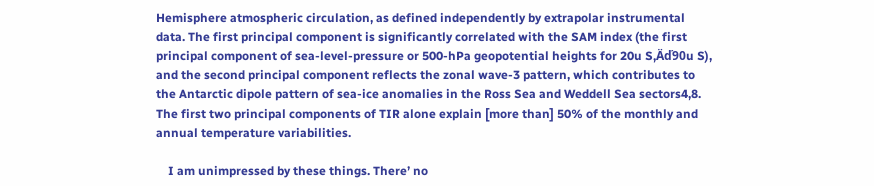Hemisphere atmospheric circulation, as defined independently by extrapolar instrumental data. The first principal component is significantly correlated with the SAM index (the first principal component of sea-level-pressure or 500-hPa geopotential heights for 20u S‚Äď90u S), and the second principal component reflects the zonal wave-3 pattern, which contributes to the Antarctic dipole pattern of sea-ice anomalies in the Ross Sea and Weddell Sea sectors4,8. The first two principal components of TIR alone explain [more than] 50% of the monthly and annual temperature variabilities.

    I am unimpressed by these things. There’ no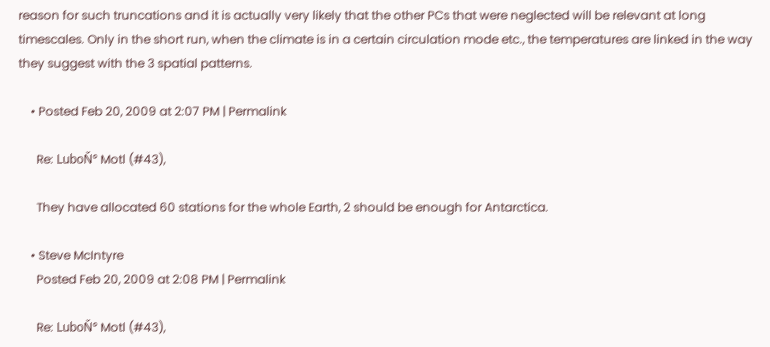reason for such truncations and it is actually very likely that the other PCs that were neglected will be relevant at long timescales. Only in the short run, when the climate is in a certain circulation mode etc., the temperatures are linked in the way they suggest with the 3 spatial patterns.

    • Posted Feb 20, 2009 at 2:07 PM | Permalink

      Re: LuboŇ° Motl (#43),

      They have allocated 60 stations for the whole Earth, 2 should be enough for Antarctica.

    • Steve McIntyre
      Posted Feb 20, 2009 at 2:08 PM | Permalink

      Re: LuboŇ° Motl (#43),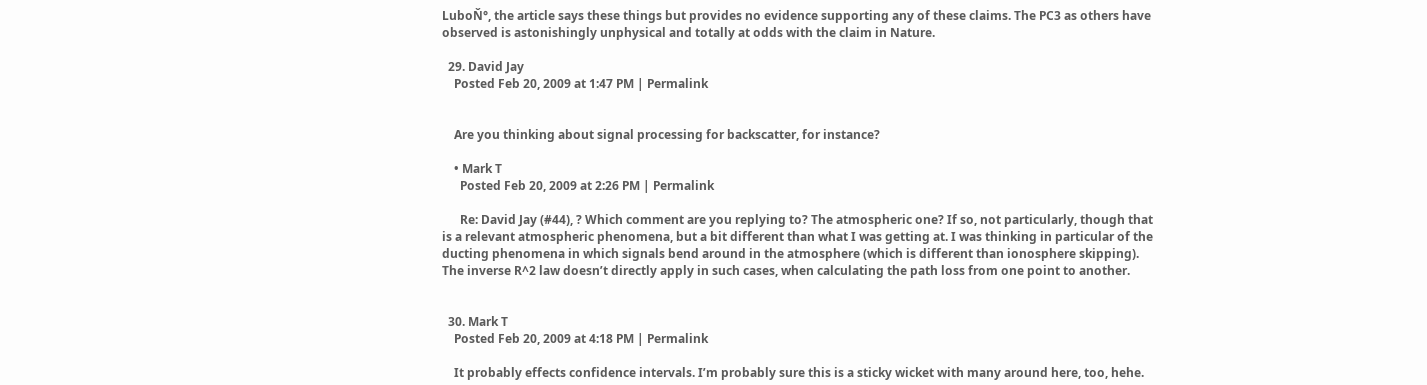LuboŇ°, the article says these things but provides no evidence supporting any of these claims. The PC3 as others have observed is astonishingly unphysical and totally at odds with the claim in Nature.

  29. David Jay
    Posted Feb 20, 2009 at 1:47 PM | Permalink


    Are you thinking about signal processing for backscatter, for instance?

    • Mark T
      Posted Feb 20, 2009 at 2:26 PM | Permalink

      Re: David Jay (#44), ? Which comment are you replying to? The atmospheric one? If so, not particularly, though that is a relevant atmospheric phenomena, but a bit different than what I was getting at. I was thinking in particular of the ducting phenomena in which signals bend around in the atmosphere (which is different than ionosphere skipping). The inverse R^2 law doesn’t directly apply in such cases, when calculating the path loss from one point to another.


  30. Mark T
    Posted Feb 20, 2009 at 4:18 PM | Permalink

    It probably effects confidence intervals. I’m probably sure this is a sticky wicket with many around here, too, hehe.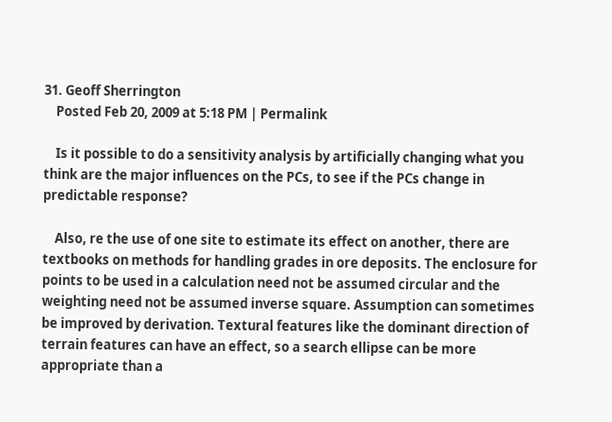31. Geoff Sherrington
    Posted Feb 20, 2009 at 5:18 PM | Permalink

    Is it possible to do a sensitivity analysis by artificially changing what you think are the major influences on the PCs, to see if the PCs change in predictable response?

    Also, re the use of one site to estimate its effect on another, there are textbooks on methods for handling grades in ore deposits. The enclosure for points to be used in a calculation need not be assumed circular and the weighting need not be assumed inverse square. Assumption can sometimes be improved by derivation. Textural features like the dominant direction of terrain features can have an effect, so a search ellipse can be more appropriate than a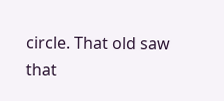circle. That old saw that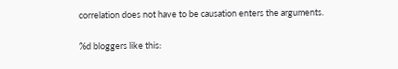correlation does not have to be causation enters the arguments.

%d bloggers like this: